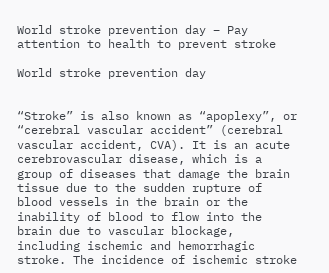World stroke prevention day – Pay attention to health to prevent stroke

World stroke prevention day


“Stroke” is also known as “apoplexy”, or “cerebral vascular accident” (cerebral vascular accident, CVA). It is an acute cerebrovascular disease, which is a group of diseases that damage the brain tissue due to the sudden rupture of blood vessels in the brain or the inability of blood to flow into the brain due to vascular blockage, including ischemic and hemorrhagic stroke. The incidence of ischemic stroke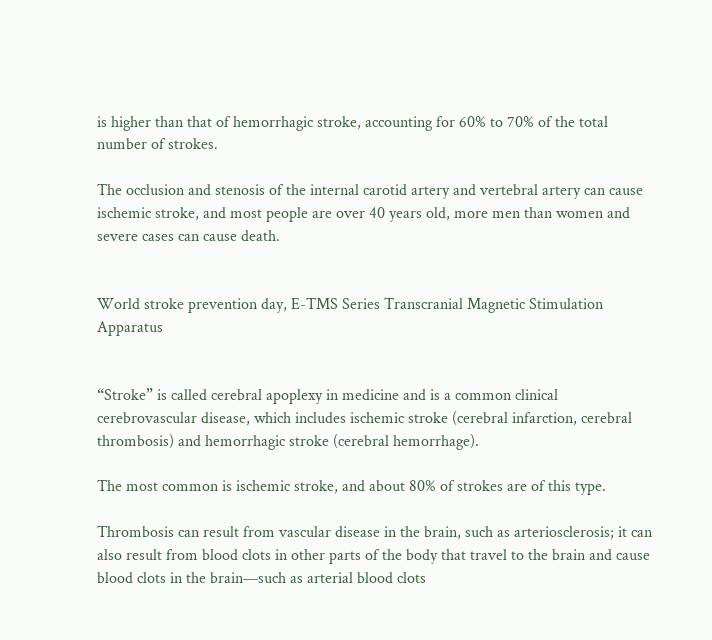is higher than that of hemorrhagic stroke, accounting for 60% to 70% of the total number of strokes.

The occlusion and stenosis of the internal carotid artery and vertebral artery can cause ischemic stroke, and most people are over 40 years old, more men than women and severe cases can cause death.


World stroke prevention day, E-TMS Series Transcranial Magnetic Stimulation Apparatus


“Stroke” is called cerebral apoplexy in medicine and is a common clinical cerebrovascular disease, which includes ischemic stroke (cerebral infarction, cerebral thrombosis) and hemorrhagic stroke (cerebral hemorrhage).

The most common is ischemic stroke, and about 80% of strokes are of this type.

Thrombosis can result from vascular disease in the brain, such as arteriosclerosis; it can also result from blood clots in other parts of the body that travel to the brain and cause blood clots in the brain—such as arterial blood clots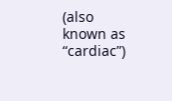(also known as “cardiac”)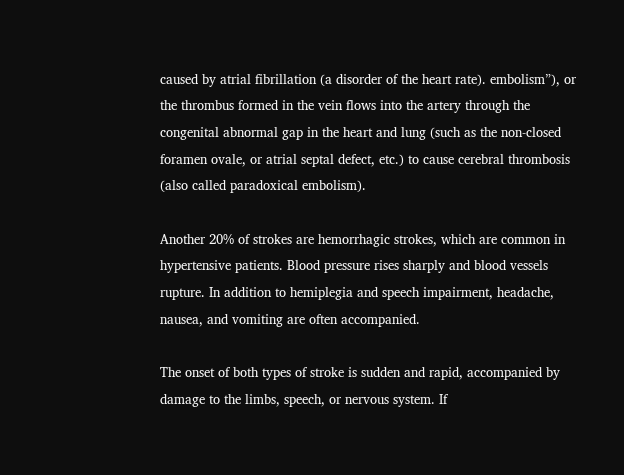caused by atrial fibrillation (a disorder of the heart rate). embolism”), or the thrombus formed in the vein flows into the artery through the congenital abnormal gap in the heart and lung (such as the non-closed foramen ovale, or atrial septal defect, etc.) to cause cerebral thrombosis (also called paradoxical embolism).

Another 20% of strokes are hemorrhagic strokes, which are common in hypertensive patients. Blood pressure rises sharply and blood vessels rupture. In addition to hemiplegia and speech impairment, headache, nausea, and vomiting are often accompanied.

The onset of both types of stroke is sudden and rapid, accompanied by damage to the limbs, speech, or nervous system. If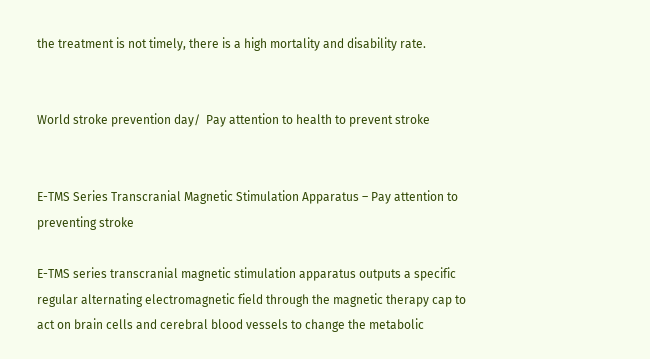the treatment is not timely, there is a high mortality and disability rate.


World stroke prevention day/  Pay attention to health to prevent stroke


E-TMS Series Transcranial Magnetic Stimulation Apparatus – Pay attention to preventing stroke

E-TMS series transcranial magnetic stimulation apparatus outputs a specific regular alternating electromagnetic field through the magnetic therapy cap to act on brain cells and cerebral blood vessels to change the metabolic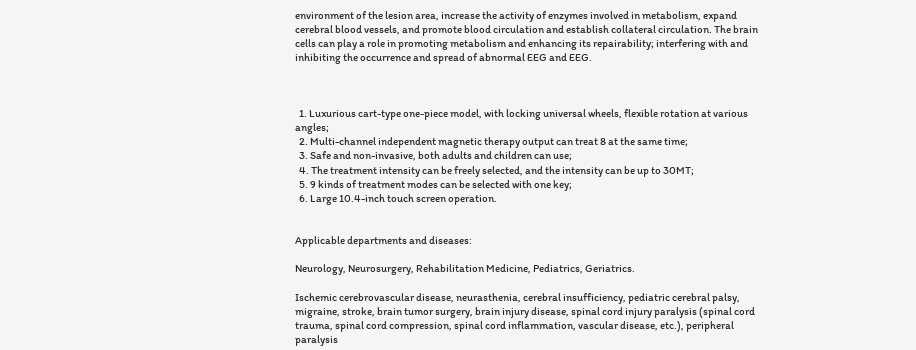environment of the lesion area, increase the activity of enzymes involved in metabolism, expand cerebral blood vessels, and promote blood circulation and establish collateral circulation. The brain cells can play a role in promoting metabolism and enhancing its repairability; interfering with and inhibiting the occurrence and spread of abnormal EEG and EEG.



  1. Luxurious cart-type one-piece model, with locking universal wheels, flexible rotation at various angles;
  2. Multi-channel independent magnetic therapy output can treat 8 at the same time;
  3. Safe and non-invasive, both adults and children can use;
  4. The treatment intensity can be freely selected, and the intensity can be up to 30MT;
  5. 9 kinds of treatment modes can be selected with one key;
  6. Large 10.4-inch touch screen operation.


Applicable departments and diseases:

Neurology, Neurosurgery, Rehabilitation Medicine, Pediatrics, Geriatrics.

Ischemic cerebrovascular disease, neurasthenia, cerebral insufficiency, pediatric cerebral palsy, migraine, stroke, brain tumor surgery, brain injury disease, spinal cord injury paralysis (spinal cord trauma, spinal cord compression, spinal cord inflammation, vascular disease, etc.), peripheral paralysis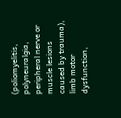(poliomyelitis, polyneuralgia, peripheral nerve or muscle lesions caused by trauma), limb motor dysfunction,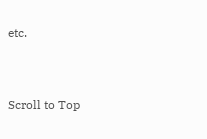etc.


Scroll to Top